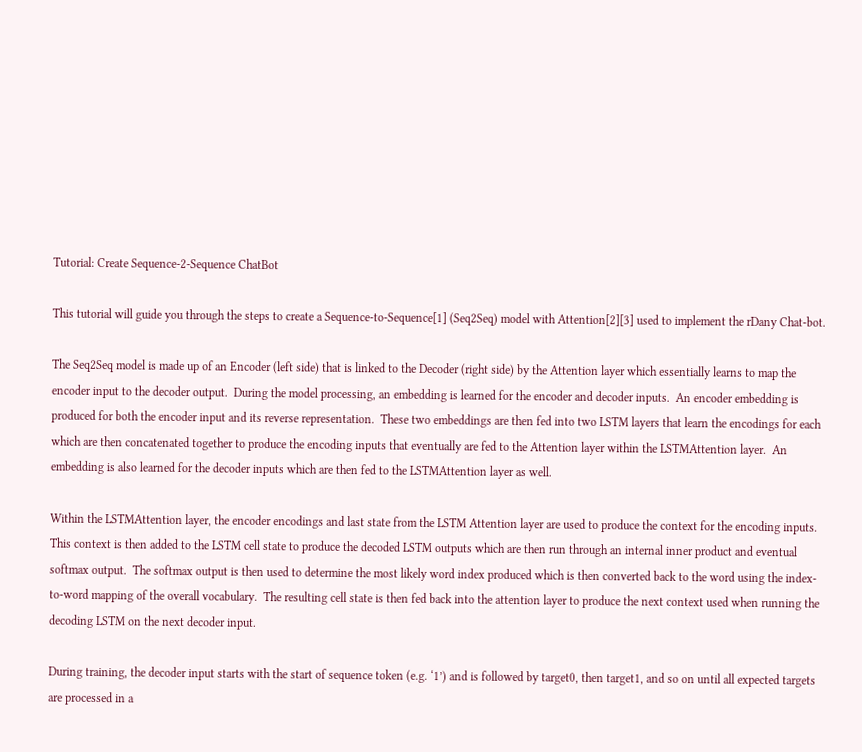Tutorial: Create Sequence-2-Sequence ChatBot

This tutorial will guide you through the steps to create a Sequence-to-Sequence[1] (Seq2Seq) model with Attention[2][3] used to implement the rDany Chat-bot.

The Seq2Seq model is made up of an Encoder (left side) that is linked to the Decoder (right side) by the Attention layer which essentially learns to map the encoder input to the decoder output.  During the model processing, an embedding is learned for the encoder and decoder inputs.  An encoder embedding is produced for both the encoder input and its reverse representation.  These two embeddings are then fed into two LSTM layers that learn the encodings for each which are then concatenated together to produce the encoding inputs that eventually are fed to the Attention layer within the LSTMAttention layer.  An embedding is also learned for the decoder inputs which are then fed to the LSTMAttention layer as well.

Within the LSTMAttention layer, the encoder encodings and last state from the LSTM Attention layer are used to produce the context for the encoding inputs.  This context is then added to the LSTM cell state to produce the decoded LSTM outputs which are then run through an internal inner product and eventual softmax output.  The softmax output is then used to determine the most likely word index produced which is then converted back to the word using the index-to-word mapping of the overall vocabulary.  The resulting cell state is then fed back into the attention layer to produce the next context used when running the decoding LSTM on the next decoder input.

During training, the decoder input starts with the start of sequence token (e.g. ‘1’) and is followed by target0, then target1, and so on until all expected targets are processed in a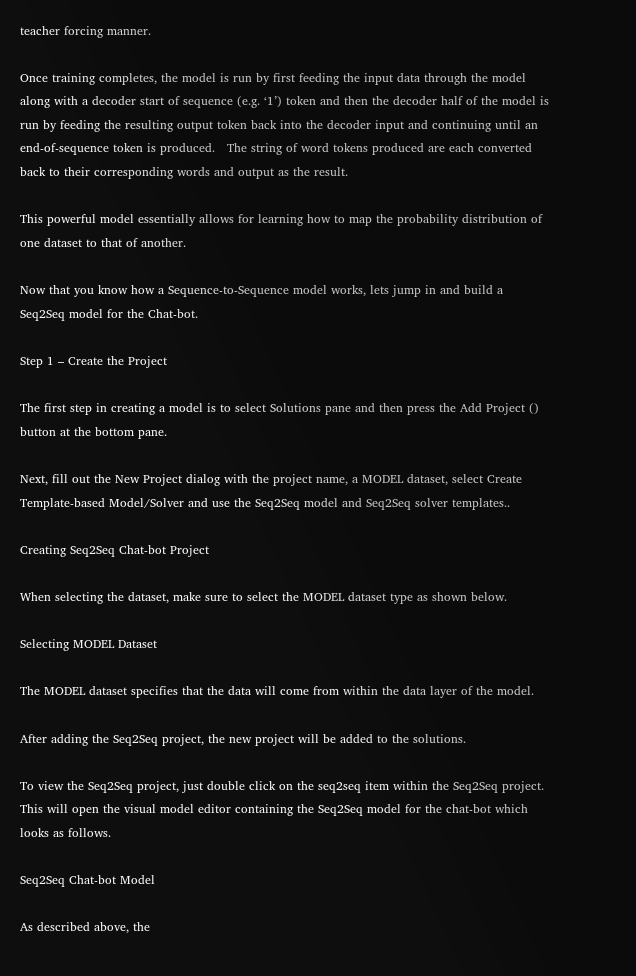teacher forcing manner.

Once training completes, the model is run by first feeding the input data through the model along with a decoder start of sequence (e.g. ‘1’) token and then the decoder half of the model is run by feeding the resulting output token back into the decoder input and continuing until an end-of-sequence token is produced.   The string of word tokens produced are each converted back to their corresponding words and output as the result.

This powerful model essentially allows for learning how to map the probability distribution of one dataset to that of another.

Now that you know how a Sequence-to-Sequence model works, lets jump in and build a Seq2Seq model for the Chat-bot.

Step 1 – Create the Project

The first step in creating a model is to select Solutions pane and then press the Add Project () button at the bottom pane.

Next, fill out the New Project dialog with the project name, a MODEL dataset, select Create Template-based Model/Solver and use the Seq2Seq model and Seq2Seq solver templates..

Creating Seq2Seq Chat-bot Project

When selecting the dataset, make sure to select the MODEL dataset type as shown below.

Selecting MODEL Dataset

The MODEL dataset specifies that the data will come from within the data layer of the model.

After adding the Seq2Seq project, the new project will be added to the solutions.

To view the Seq2Seq project, just double click on the seq2seq item within the Seq2Seq project. This will open the visual model editor containing the Seq2Seq model for the chat-bot which looks as follows.

Seq2Seq Chat-bot Model

As described above, the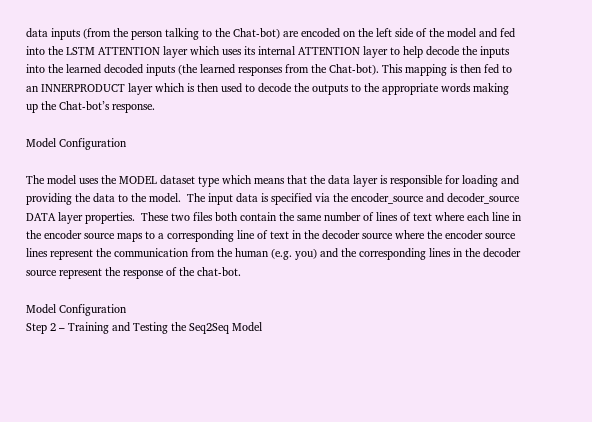data inputs (from the person talking to the Chat-bot) are encoded on the left side of the model and fed into the LSTM ATTENTION layer which uses its internal ATTENTION layer to help decode the inputs into the learned decoded inputs (the learned responses from the Chat-bot). This mapping is then fed to an INNERPRODUCT layer which is then used to decode the outputs to the appropriate words making up the Chat-bot’s response.

Model Configuration

The model uses the MODEL dataset type which means that the data layer is responsible for loading and providing the data to the model.  The input data is specified via the encoder_source and decoder_source DATA layer properties.  These two files both contain the same number of lines of text where each line in the encoder source maps to a corresponding line of text in the decoder source where the encoder source lines represent the communication from the human (e.g. you) and the corresponding lines in the decoder source represent the response of the chat-bot.

Model Configuration
Step 2 – Training and Testing the Seq2Seq Model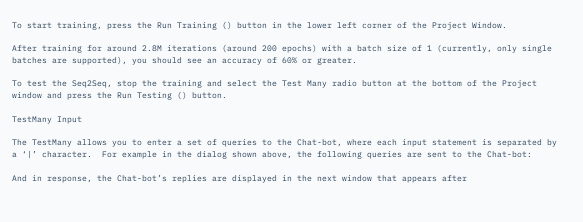To start training, press the Run Training () button in the lower left corner of the Project Window.

After training for around 2.8M iterations (around 200 epochs) with a batch size of 1 (currently, only single batches are supported), you should see an accuracy of 60% or greater.

To test the Seq2Seq, stop the training and select the Test Many radio button at the bottom of the Project window and press the Run Testing () button.

TestMany Input

The TestMany allows you to enter a set of queries to the Chat-bot, where each input statement is separated by a ‘|’ character.  For example in the dialog shown above, the following queries are sent to the Chat-bot:

And in response, the Chat-bot’s replies are displayed in the next window that appears after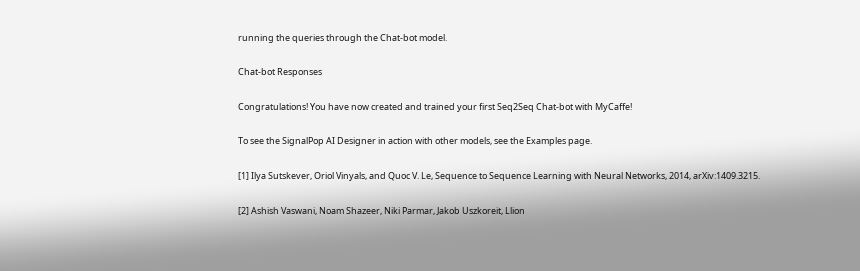running the queries through the Chat-bot model.

Chat-bot Responses

Congratulations! You have now created and trained your first Seq2Seq Chat-bot with MyCaffe!

To see the SignalPop AI Designer in action with other models, see the Examples page.

[1] Ilya Sutskever, Oriol Vinyals, and Quoc V. Le, Sequence to Sequence Learning with Neural Networks, 2014, arXiv:1409.3215.

[2] Ashish Vaswani, Noam Shazeer, Niki Parmar, Jakob Uszkoreit, Llion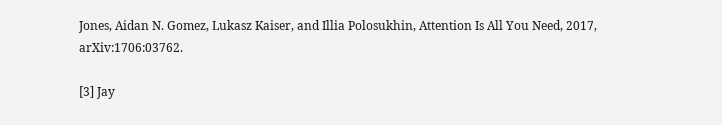Jones, Aidan N. Gomez, Lukasz Kaiser, and Illia Polosukhin, Attention Is All You Need, 2017, arXiv:1706:03762.

[3] Jay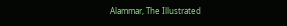Alammar, The Illustrated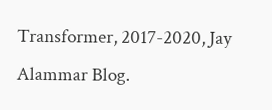Transformer, 2017-2020, Jay Alammar Blog.